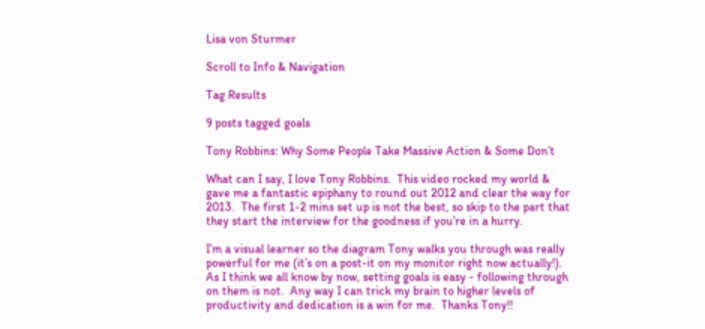Lisa von Sturmer

Scroll to Info & Navigation

Tag Results

9 posts tagged goals

Tony Robbins: Why Some People Take Massive Action & Some Don’t

What can I say, I love Tony Robbins.  This video rocked my world & gave me a fantastic epiphany to round out 2012 and clear the way for 2013.  The first 1-2 mins set up is not the best, so skip to the part that they start the interview for the goodness if you’re in a hurry.

I’m a visual learner so the diagram Tony walks you through was really powerful for me (it’s on a post-it on my monitor right now actually!).  As I think we all know by now, setting goals is easy - following through on them is not.  Any way I can trick my brain to higher levels of productivity and dedication is a win for me.  Thanks Tony!!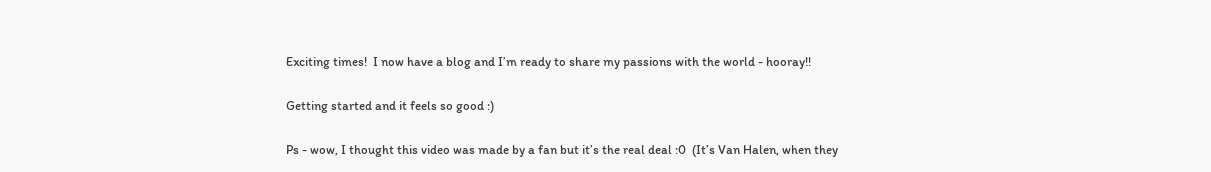Exciting times!  I now have a blog and I’m ready to share my passions with the world - hooray!!

Getting started and it feels so good :)

Ps - wow, I thought this video was made by a fan but it’s the real deal :0  (It’s Van Halen, when they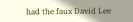had the faux David Lee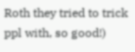Roth they tried to trick ppl with, so good!)